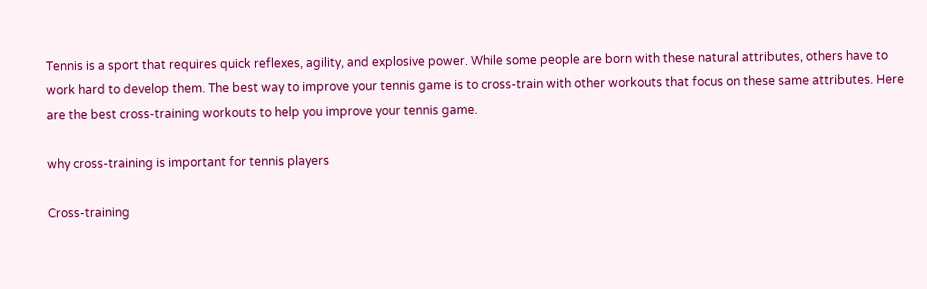Tennis is a sport that requires quick reflexes, agility, and explosive power. While some people are born with these natural attributes, others have to work hard to develop them. The best way to improve your tennis game is to cross-train with other workouts that focus on these same attributes. Here are the best cross-training workouts to help you improve your tennis game.

why cross-training is important for tennis players

Cross-training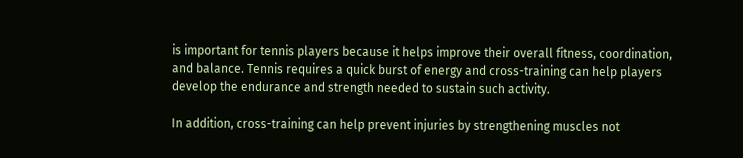is important for tennis players because it helps improve their overall fitness, coordination, and balance. Tennis requires a quick burst of energy and cross-training can help players develop the endurance and strength needed to sustain such activity.

In addition, cross-training can help prevent injuries by strengthening muscles not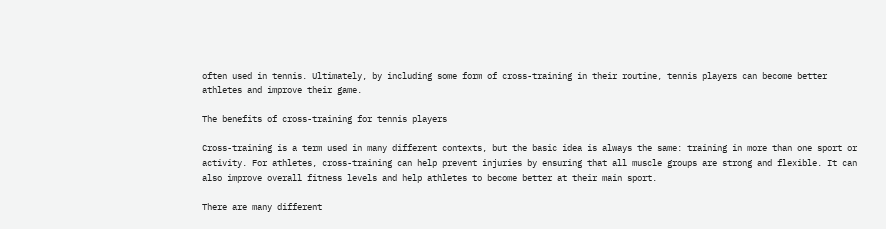often used in tennis. Ultimately, by including some form of cross-training in their routine, tennis players can become better athletes and improve their game.

The benefits of cross-training for tennis players

Cross-training is a term used in many different contexts, but the basic idea is always the same: training in more than one sport or activity. For athletes, cross-training can help prevent injuries by ensuring that all muscle groups are strong and flexible. It can also improve overall fitness levels and help athletes to become better at their main sport.

There are many different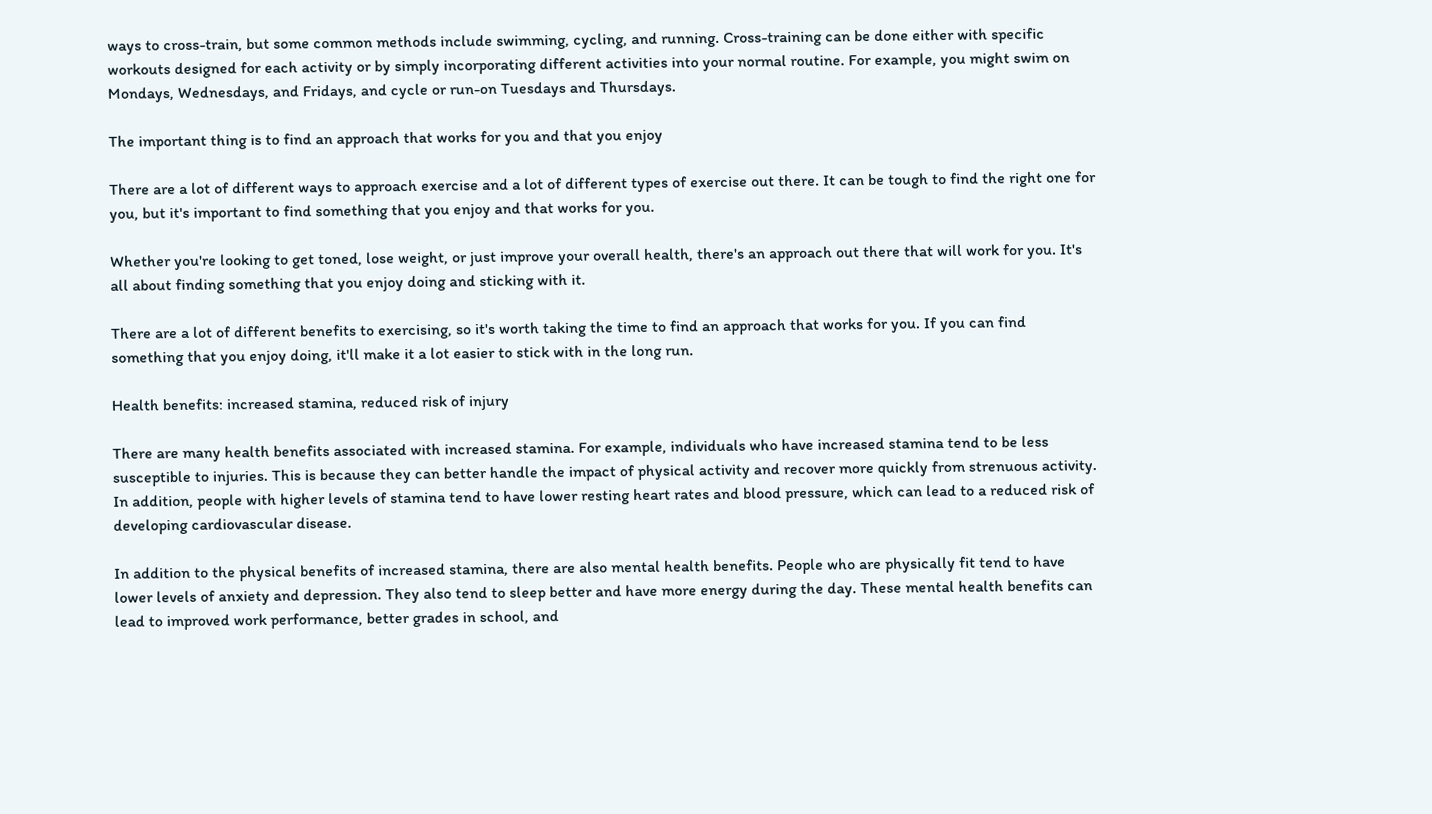ways to cross-train, but some common methods include swimming, cycling, and running. Cross-training can be done either with specific workouts designed for each activity or by simply incorporating different activities into your normal routine. For example, you might swim on Mondays, Wednesdays, and Fridays, and cycle or run-on Tuesdays and Thursdays.

The important thing is to find an approach that works for you and that you enjoy

There are a lot of different ways to approach exercise and a lot of different types of exercise out there. It can be tough to find the right one for you, but it's important to find something that you enjoy and that works for you.

Whether you're looking to get toned, lose weight, or just improve your overall health, there's an approach out there that will work for you. It's all about finding something that you enjoy doing and sticking with it.

There are a lot of different benefits to exercising, so it's worth taking the time to find an approach that works for you. If you can find something that you enjoy doing, it'll make it a lot easier to stick with in the long run.

Health benefits: increased stamina, reduced risk of injury

There are many health benefits associated with increased stamina. For example, individuals who have increased stamina tend to be less susceptible to injuries. This is because they can better handle the impact of physical activity and recover more quickly from strenuous activity. In addition, people with higher levels of stamina tend to have lower resting heart rates and blood pressure, which can lead to a reduced risk of developing cardiovascular disease.

In addition to the physical benefits of increased stamina, there are also mental health benefits. People who are physically fit tend to have lower levels of anxiety and depression. They also tend to sleep better and have more energy during the day. These mental health benefits can lead to improved work performance, better grades in school, and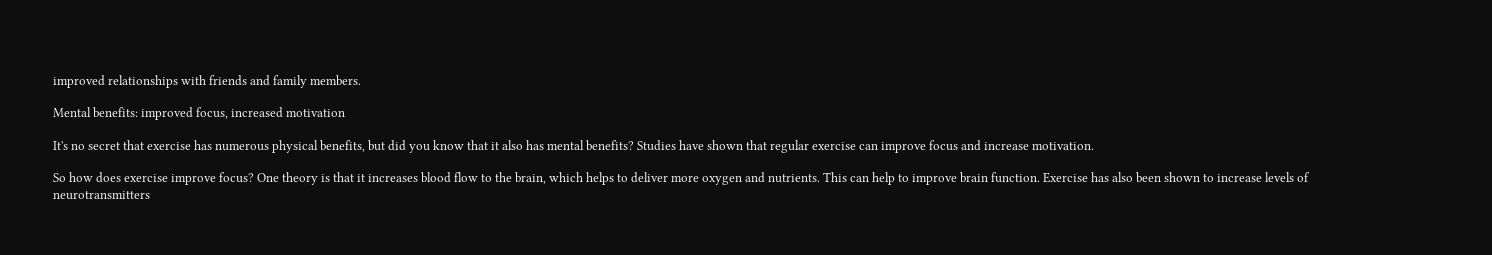improved relationships with friends and family members.

Mental benefits: improved focus, increased motivation

It's no secret that exercise has numerous physical benefits, but did you know that it also has mental benefits? Studies have shown that regular exercise can improve focus and increase motivation.

So how does exercise improve focus? One theory is that it increases blood flow to the brain, which helps to deliver more oxygen and nutrients. This can help to improve brain function. Exercise has also been shown to increase levels of neurotransmitters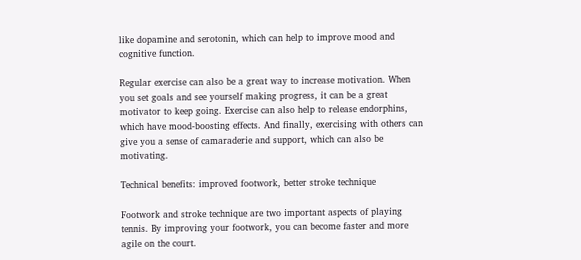like dopamine and serotonin, which can help to improve mood and cognitive function.

Regular exercise can also be a great way to increase motivation. When you set goals and see yourself making progress, it can be a great motivator to keep going. Exercise can also help to release endorphins, which have mood-boosting effects. And finally, exercising with others can give you a sense of camaraderie and support, which can also be motivating.

Technical benefits: improved footwork, better stroke technique

Footwork and stroke technique are two important aspects of playing tennis. By improving your footwork, you can become faster and more agile on the court.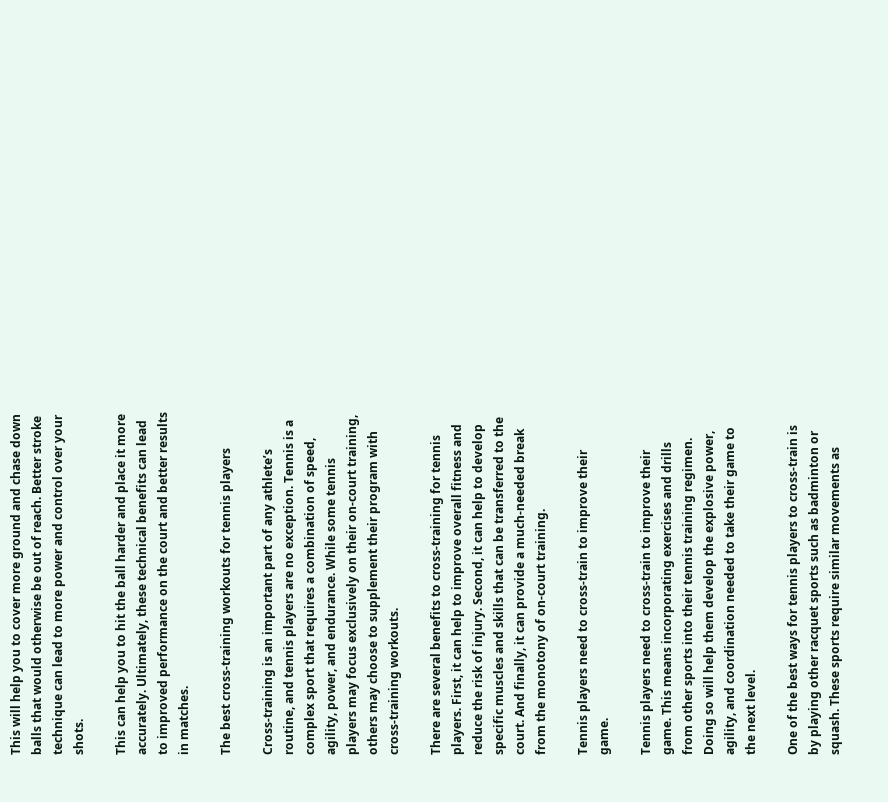This will help you to cover more ground and chase down balls that would otherwise be out of reach. Better stroke technique can lead to more power and control over your shots.

This can help you to hit the ball harder and place it more accurately. Ultimately, these technical benefits can lead to improved performance on the court and better results in matches.

The best cross-training workouts for tennis players

Cross-training is an important part of any athlete’s routine, and tennis players are no exception. Tennis is a complex sport that requires a combination of speed, agility, power, and endurance. While some tennis players may focus exclusively on their on-court training, others may choose to supplement their program with cross-training workouts.

There are several benefits to cross-training for tennis players. First, it can help to improve overall fitness and reduce the risk of injury. Second, it can help to develop specific muscles and skills that can be transferred to the court. And finally, it can provide a much-needed break from the monotony of on-court training.

Tennis players need to cross-train to improve their game.

Tennis players need to cross-train to improve their game. This means incorporating exercises and drills from other sports into their tennis training regimen. Doing so will help them develop the explosive power, agility, and coordination needed to take their game to the next level.

One of the best ways for tennis players to cross-train is by playing other racquet sports such as badminton or squash. These sports require similar movements as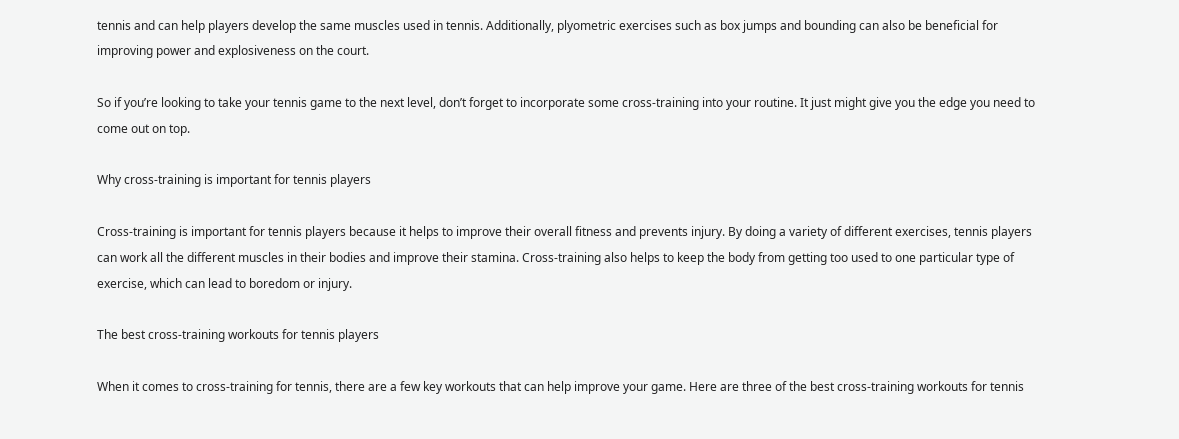tennis and can help players develop the same muscles used in tennis. Additionally, plyometric exercises such as box jumps and bounding can also be beneficial for improving power and explosiveness on the court.

So if you’re looking to take your tennis game to the next level, don’t forget to incorporate some cross-training into your routine. It just might give you the edge you need to come out on top.

Why cross-training is important for tennis players

Cross-training is important for tennis players because it helps to improve their overall fitness and prevents injury. By doing a variety of different exercises, tennis players can work all the different muscles in their bodies and improve their stamina. Cross-training also helps to keep the body from getting too used to one particular type of exercise, which can lead to boredom or injury.

The best cross-training workouts for tennis players

When it comes to cross-training for tennis, there are a few key workouts that can help improve your game. Here are three of the best cross-training workouts for tennis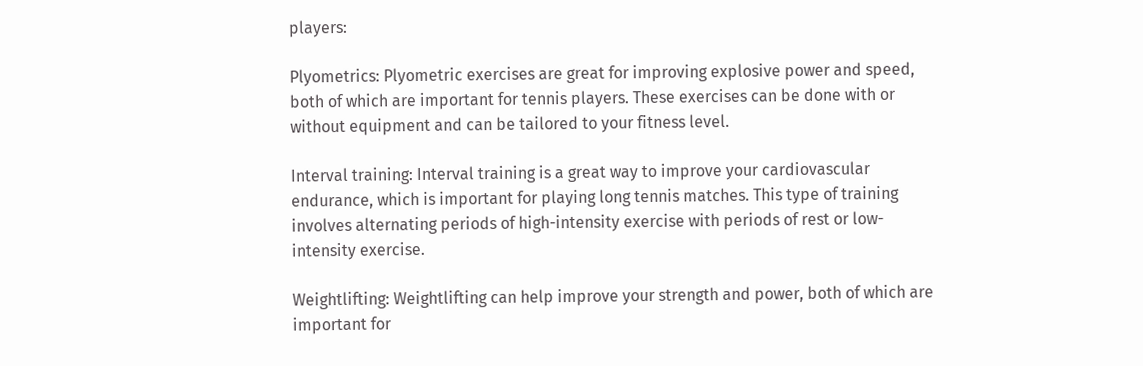players:

Plyometrics: Plyometric exercises are great for improving explosive power and speed, both of which are important for tennis players. These exercises can be done with or without equipment and can be tailored to your fitness level.

Interval training: Interval training is a great way to improve your cardiovascular endurance, which is important for playing long tennis matches. This type of training involves alternating periods of high-intensity exercise with periods of rest or low-intensity exercise.

Weightlifting: Weightlifting can help improve your strength and power, both of which are important for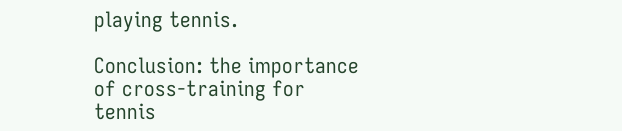playing tennis.

Conclusion: the importance of cross-training for tennis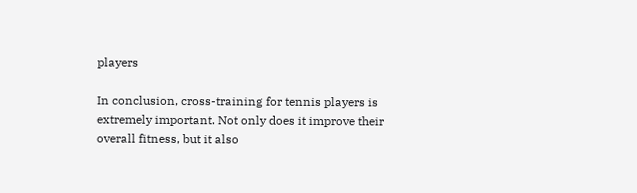players

In conclusion, cross-training for tennis players is extremely important. Not only does it improve their overall fitness, but it also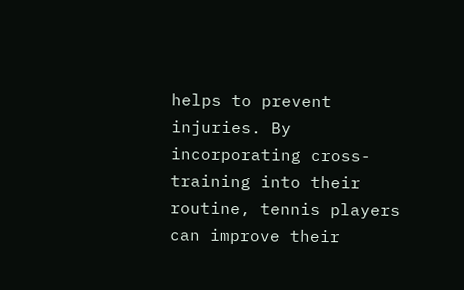helps to prevent injuries. By incorporating cross-training into their routine, tennis players can improve their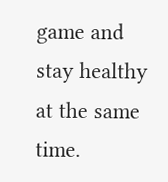game and stay healthy at the same time.